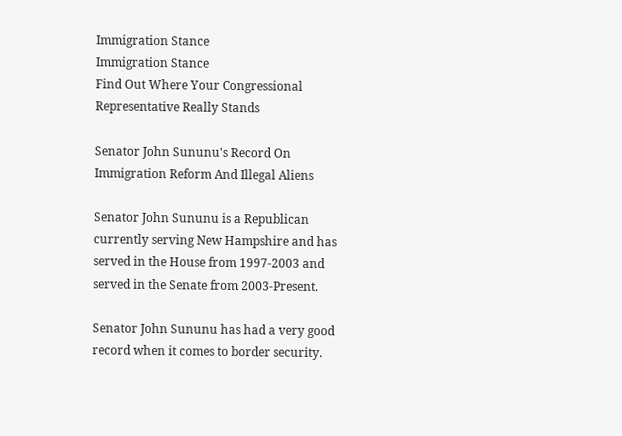Immigration Stance
Immigration Stance
Find Out Where Your Congressional Representative Really Stands

Senator John Sununu's Record On Immigration Reform And Illegal Aliens

Senator John Sununu is a Republican currently serving New Hampshire and has served in the House from 1997-2003 and served in the Senate from 2003-Present.

Senator John Sununu has had a very good record when it comes to border security.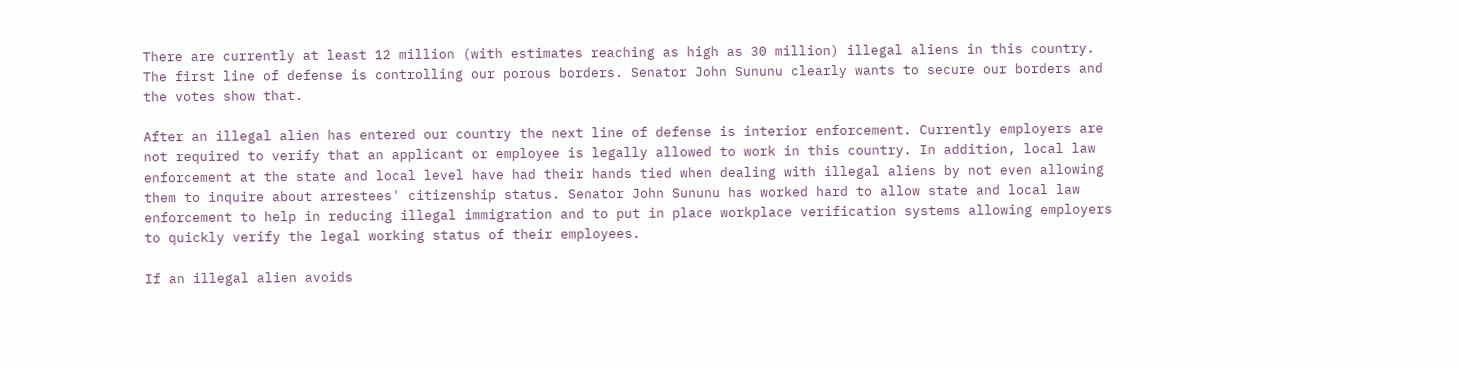There are currently at least 12 million (with estimates reaching as high as 30 million) illegal aliens in this country. The first line of defense is controlling our porous borders. Senator John Sununu clearly wants to secure our borders and the votes show that.

After an illegal alien has entered our country the next line of defense is interior enforcement. Currently employers are not required to verify that an applicant or employee is legally allowed to work in this country. In addition, local law enforcement at the state and local level have had their hands tied when dealing with illegal aliens by not even allowing them to inquire about arrestees' citizenship status. Senator John Sununu has worked hard to allow state and local law enforcement to help in reducing illegal immigration and to put in place workplace verification systems allowing employers to quickly verify the legal working status of their employees.

If an illegal alien avoids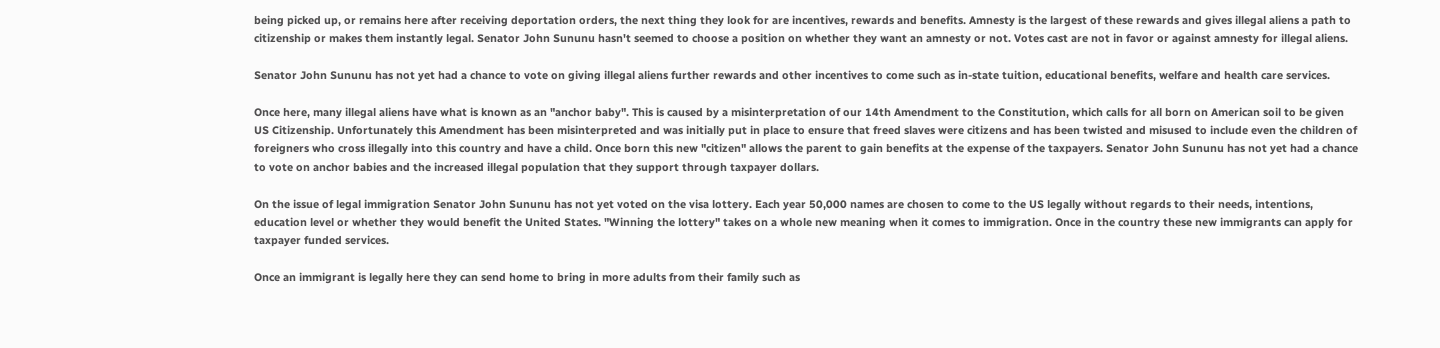being picked up, or remains here after receiving deportation orders, the next thing they look for are incentives, rewards and benefits. Amnesty is the largest of these rewards and gives illegal aliens a path to citizenship or makes them instantly legal. Senator John Sununu hasn't seemed to choose a position on whether they want an amnesty or not. Votes cast are not in favor or against amnesty for illegal aliens.

Senator John Sununu has not yet had a chance to vote on giving illegal aliens further rewards and other incentives to come such as in-state tuition, educational benefits, welfare and health care services.

Once here, many illegal aliens have what is known as an "anchor baby". This is caused by a misinterpretation of our 14th Amendment to the Constitution, which calls for all born on American soil to be given US Citizenship. Unfortunately this Amendment has been misinterpreted and was initially put in place to ensure that freed slaves were citizens and has been twisted and misused to include even the children of foreigners who cross illegally into this country and have a child. Once born this new "citizen" allows the parent to gain benefits at the expense of the taxpayers. Senator John Sununu has not yet had a chance to vote on anchor babies and the increased illegal population that they support through taxpayer dollars.

On the issue of legal immigration Senator John Sununu has not yet voted on the visa lottery. Each year 50,000 names are chosen to come to the US legally without regards to their needs, intentions, education level or whether they would benefit the United States. "Winning the lottery" takes on a whole new meaning when it comes to immigration. Once in the country these new immigrants can apply for taxpayer funded services.

Once an immigrant is legally here they can send home to bring in more adults from their family such as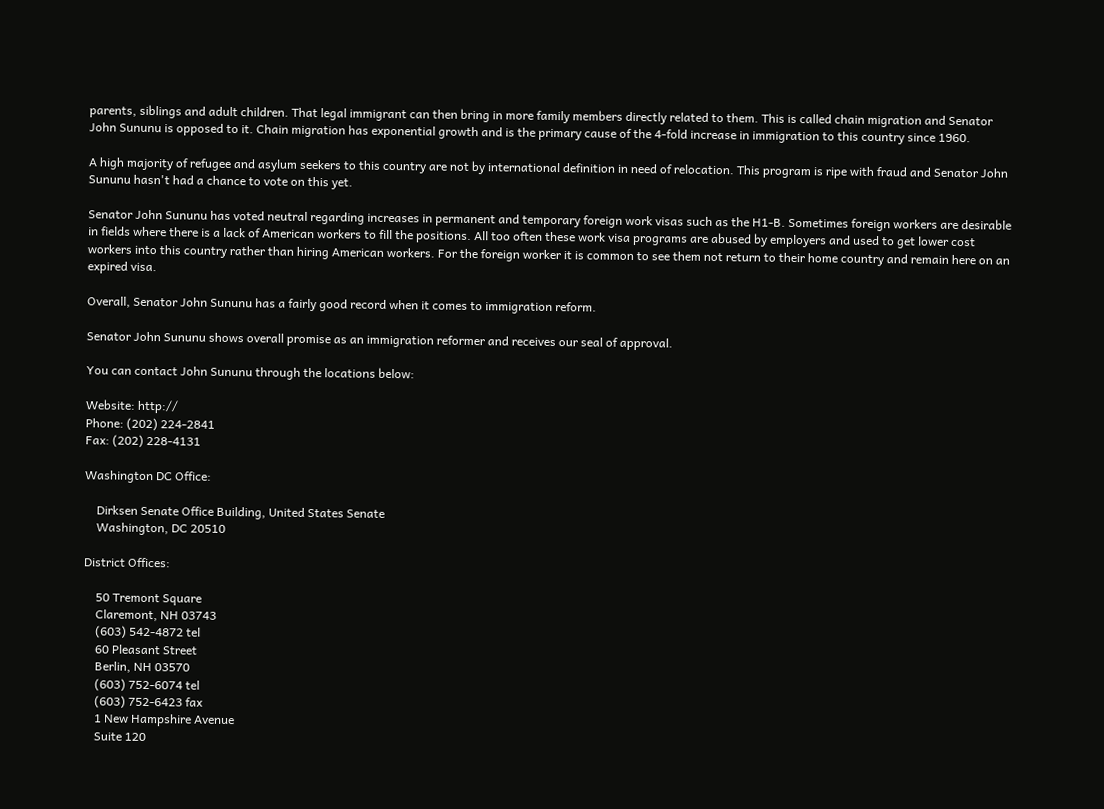parents, siblings and adult children. That legal immigrant can then bring in more family members directly related to them. This is called chain migration and Senator John Sununu is opposed to it. Chain migration has exponential growth and is the primary cause of the 4-fold increase in immigration to this country since 1960.

A high majority of refugee and asylum seekers to this country are not by international definition in need of relocation. This program is ripe with fraud and Senator John Sununu hasn't had a chance to vote on this yet.

Senator John Sununu has voted neutral regarding increases in permanent and temporary foreign work visas such as the H1-B. Sometimes foreign workers are desirable in fields where there is a lack of American workers to fill the positions. All too often these work visa programs are abused by employers and used to get lower cost workers into this country rather than hiring American workers. For the foreign worker it is common to see them not return to their home country and remain here on an expired visa.

Overall, Senator John Sununu has a fairly good record when it comes to immigration reform.

Senator John Sununu shows overall promise as an immigration reformer and receives our seal of approval.

You can contact John Sununu through the locations below:

Website: http://
Phone: (202) 224-2841
Fax: (202) 228-4131

Washington DC Office:

    Dirksen Senate Office Building, United States Senate
    Washington, DC 20510

District Offices:

    50 Tremont Square
    Claremont, NH 03743
    (603) 542-4872 tel
    60 Pleasant Street
    Berlin, NH 03570
    (603) 752-6074 tel
    (603) 752-6423 fax
    1 New Hampshire Avenue
    Suite 120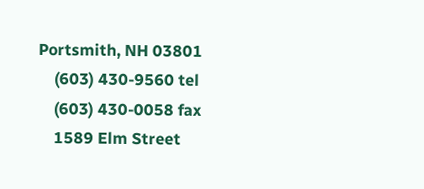Portsmith, NH 03801
    (603) 430-9560 tel
    (603) 430-0058 fax
    1589 Elm Street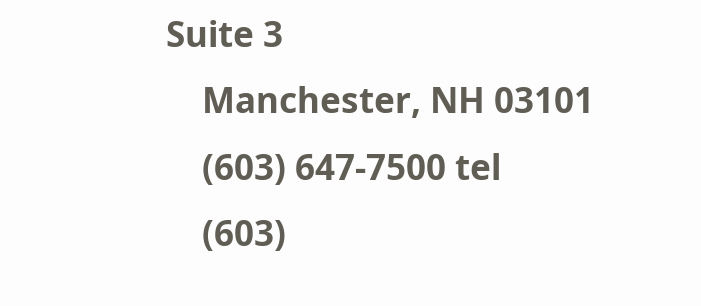Suite 3
    Manchester, NH 03101
    (603) 647-7500 tel
    (603)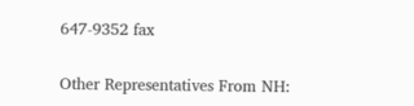647-9352 fax

Other Representatives From NH: